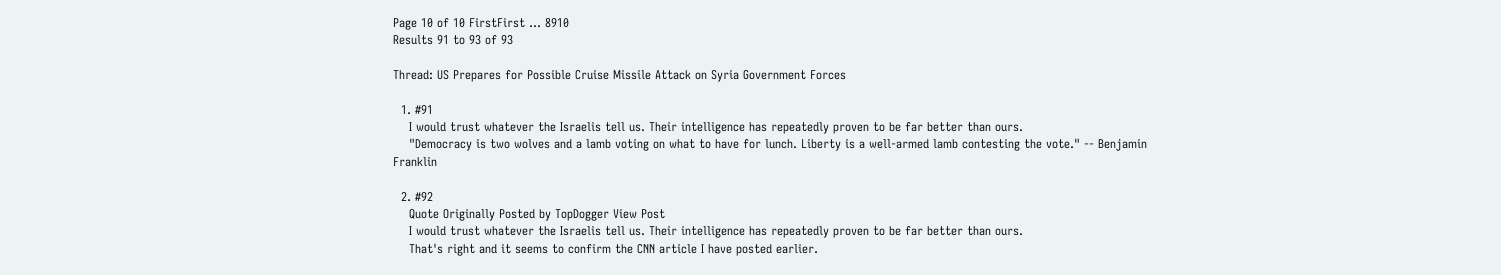Page 10 of 10 FirstFirst ... 8910
Results 91 to 93 of 93

Thread: US Prepares for Possible Cruise Missile Attack on Syria Government Forces

  1. #91
    I would trust whatever the Israelis tell us. Their intelligence has repeatedly proven to be far better than ours.
    "Democracy is two wolves and a lamb voting on what to have for lunch. Liberty is a well-armed lamb contesting the vote." -- Benjamin Franklin

  2. #92
    Quote Originally Posted by TopDogger View Post
    I would trust whatever the Israelis tell us. Their intelligence has repeatedly proven to be far better than ours.
    That's right and it seems to confirm the CNN article I have posted earlier.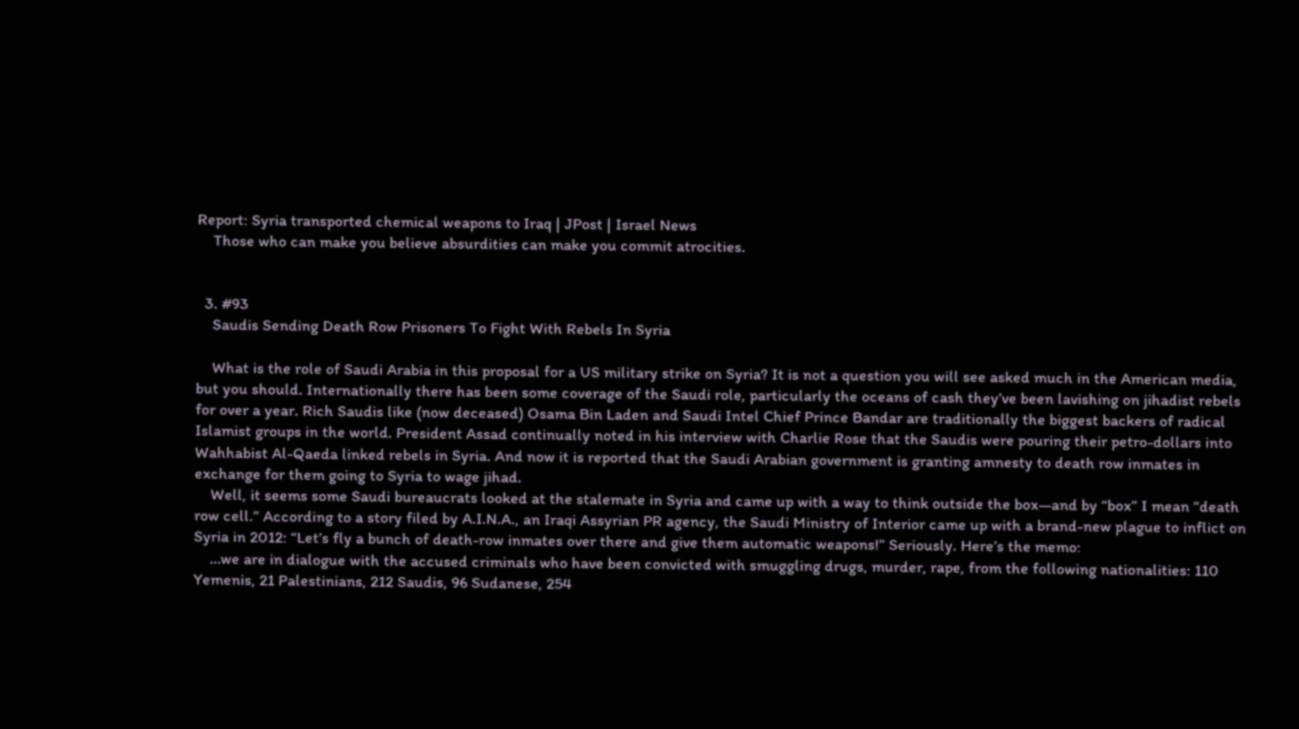Report: Syria transported chemical weapons to Iraq | JPost | Israel News
    Those who can make you believe absurdities can make you commit atrocities.


  3. #93
    Saudis Sending Death Row Prisoners To Fight With Rebels In Syria

    What is the role of Saudi Arabia in this proposal for a US military strike on Syria? It is not a question you will see asked much in the American media, but you should. Internationally there has been some coverage of the Saudi role, particularly the oceans of cash they’ve been lavishing on jihadist rebels for over a year. Rich Saudis like (now deceased) Osama Bin Laden and Saudi Intel Chief Prince Bandar are traditionally the biggest backers of radical Islamist groups in the world. President Assad continually noted in his interview with Charlie Rose that the Saudis were pouring their petro-dollars into Wahhabist Al-Qaeda linked rebels in Syria. And now it is reported that the Saudi Arabian government is granting amnesty to death row inmates in exchange for them going to Syria to wage jihad.
    Well, it seems some Saudi bureaucrats looked at the stalemate in Syria and came up with a way to think outside the box—and by “box” I mean “death row cell.” According to a story filed by A.I.N.A., an Iraqi Assyrian PR agency, the Saudi Ministry of Interior came up with a brand-new plague to inflict on Syria in 2012: “Let’s fly a bunch of death-row inmates over there and give them automatic weapons!” Seriously. Here’s the memo:
    …we are in dialogue with the accused criminals who have been convicted with smuggling drugs, murder, rape, from the following nationalities: 110 Yemenis, 21 Palestinians, 212 Saudis, 96 Sudanese, 254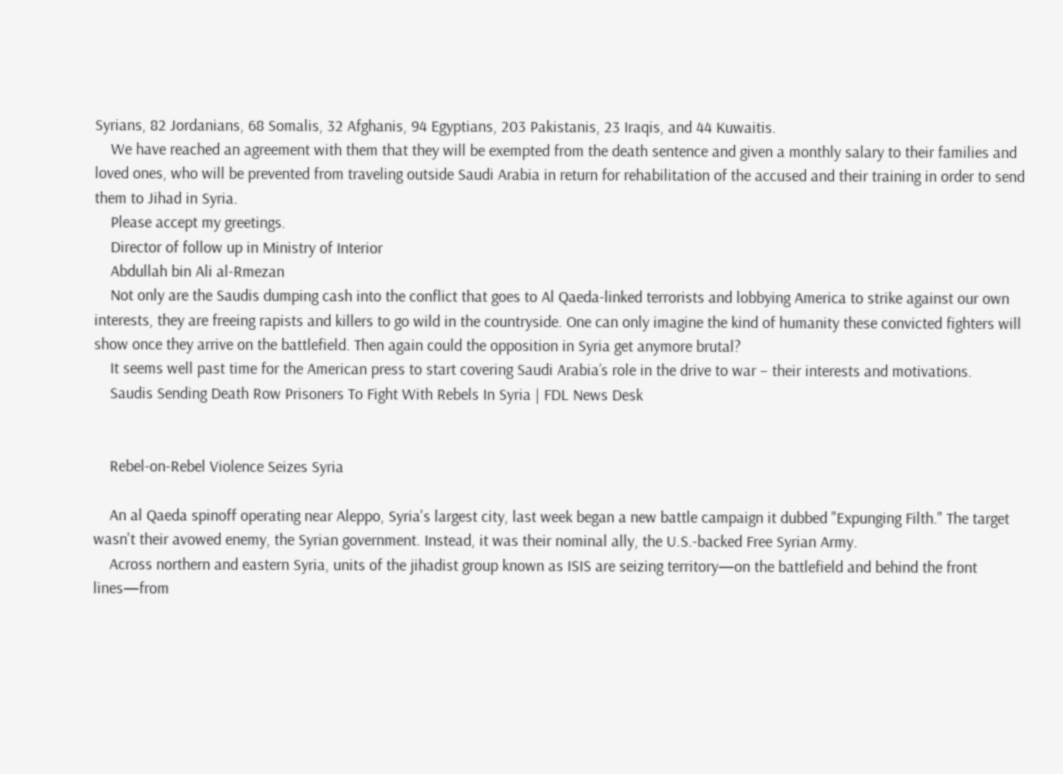Syrians, 82 Jordanians, 68 Somalis, 32 Afghanis, 94 Egyptians, 203 Pakistanis, 23 Iraqis, and 44 Kuwaitis.
    We have reached an agreement with them that they will be exempted from the death sentence and given a monthly salary to their families and loved ones, who will be prevented from traveling outside Saudi Arabia in return for rehabilitation of the accused and their training in order to send them to Jihad in Syria.
    Please accept my greetings.
    Director of follow up in Ministry of Interior
    Abdullah bin Ali al-Rmezan
    Not only are the Saudis dumping cash into the conflict that goes to Al Qaeda-linked terrorists and lobbying America to strike against our own interests, they are freeing rapists and killers to go wild in the countryside. One can only imagine the kind of humanity these convicted fighters will show once they arrive on the battlefield. Then again could the opposition in Syria get anymore brutal?
    It seems well past time for the American press to start covering Saudi Arabia’s role in the drive to war – their interests and motivations.
    Saudis Sending Death Row Prisoners To Fight With Rebels In Syria | FDL News Desk


    Rebel-on-Rebel Violence Seizes Syria

    An al Qaeda spinoff operating near Aleppo, Syria's largest city, last week began a new battle campaign it dubbed "Expunging Filth." The target wasn't their avowed enemy, the Syrian government. Instead, it was their nominal ally, the U.S.-backed Free Syrian Army.
    Across northern and eastern Syria, units of the jihadist group known as ISIS are seizing territory—on the battlefield and behind the front lines—from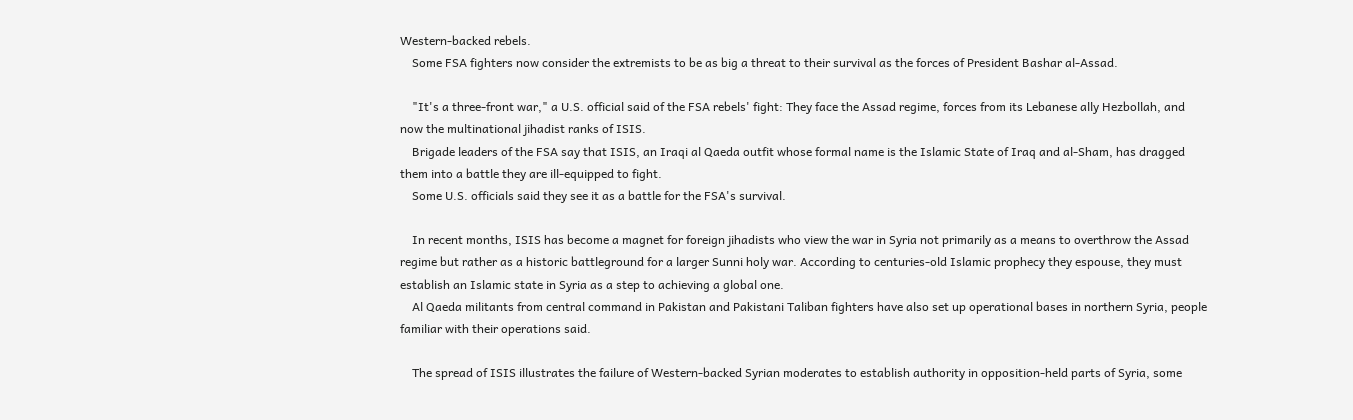Western-backed rebels.
    Some FSA fighters now consider the extremists to be as big a threat to their survival as the forces of President Bashar al-Assad.

    "It's a three-front war," a U.S. official said of the FSA rebels' fight: They face the Assad regime, forces from its Lebanese ally Hezbollah, and now the multinational jihadist ranks of ISIS.
    Brigade leaders of the FSA say that ISIS, an Iraqi al Qaeda outfit whose formal name is the Islamic State of Iraq and al-Sham, has dragged them into a battle they are ill-equipped to fight.
    Some U.S. officials said they see it as a battle for the FSA's survival.

    In recent months, ISIS has become a magnet for foreign jihadists who view the war in Syria not primarily as a means to overthrow the Assad regime but rather as a historic battleground for a larger Sunni holy war. According to centuries-old Islamic prophecy they espouse, they must establish an Islamic state in Syria as a step to achieving a global one.
    Al Qaeda militants from central command in Pakistan and Pakistani Taliban fighters have also set up operational bases in northern Syria, people familiar with their operations said.

    The spread of ISIS illustrates the failure of Western-backed Syrian moderates to establish authority in opposition-held parts of Syria, some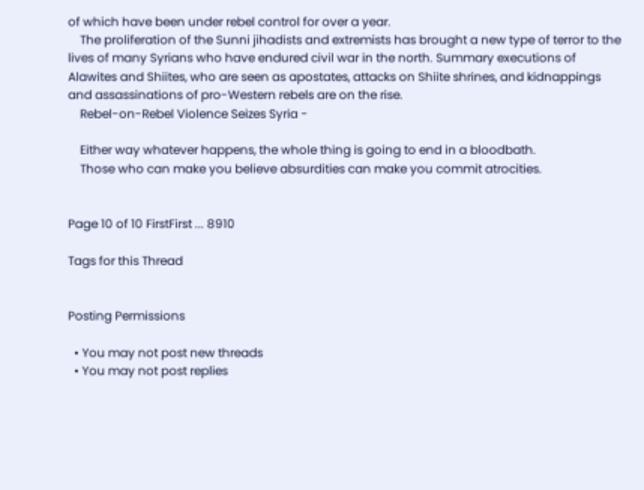of which have been under rebel control for over a year.
    The proliferation of the Sunni jihadists and extremists has brought a new type of terror to the lives of many Syrians who have endured civil war in the north. Summary executions of Alawites and Shiites, who are seen as apostates, attacks on Shiite shrines, and kidnappings and assassinations of pro-Western rebels are on the rise.
    Rebel-on-Rebel Violence Seizes Syria -

    Either way whatever happens, the whole thing is going to end in a bloodbath.
    Those who can make you believe absurdities can make you commit atrocities.


Page 10 of 10 FirstFirst ... 8910

Tags for this Thread


Posting Permissions

  • You may not post new threads
  • You may not post replies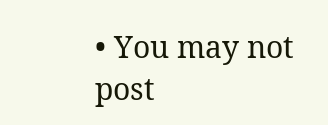• You may not post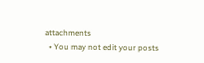attachments
  • You may not edit your posts